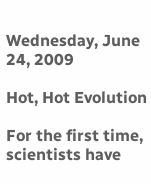Wednesday, June 24, 2009

Hot, Hot Evolution

For the first time, scientists have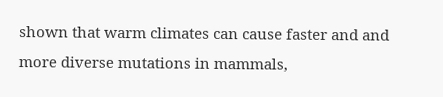shown that warm climates can cause faster and and more diverse mutations in mammals,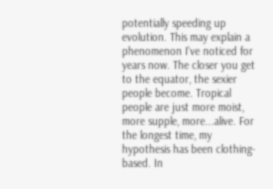potentially speeding up evolution. This may explain a phenomenon I've noticed for years now. The closer you get to the equator, the sexier people become. Tropical people are just more moist, more supple, more...alive. For the longest time, my hypothesis has been clothing-based. In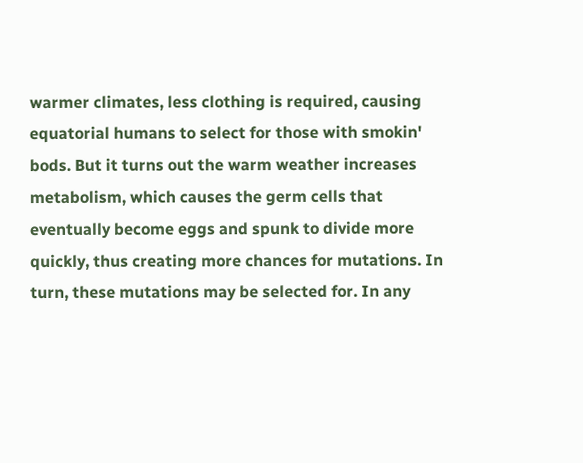warmer climates, less clothing is required, causing equatorial humans to select for those with smokin' bods. But it turns out the warm weather increases metabolism, which causes the germ cells that eventually become eggs and spunk to divide more quickly, thus creating more chances for mutations. In turn, these mutations may be selected for. In any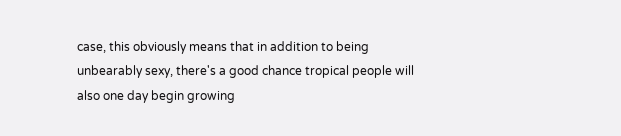case, this obviously means that in addition to being unbearably sexy, there's a good chance tropical people will also one day begin growing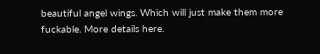beautiful angel wings. Which will just make them more fuckable. More details here.